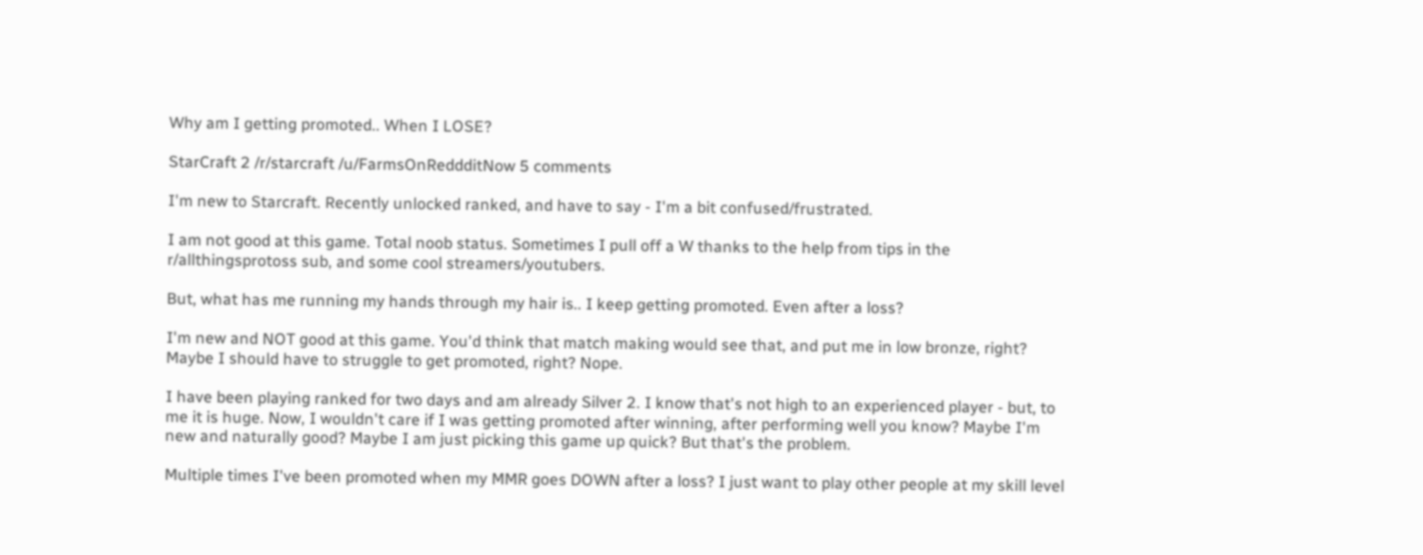Why am I getting promoted.. When I LOSE?

StarCraft 2 /r/starcraft /u/FarmsOnReddditNow 5 comments

I'm new to Starcraft. Recently unlocked ranked, and have to say - I'm a bit confused/frustrated.

I am not good at this game. Total noob status. Sometimes I pull off a W thanks to the help from tips in the r/allthingsprotoss sub, and some cool streamers/youtubers.

But, what has me running my hands through my hair is.. I keep getting promoted. Even after a loss?

I'm new and NOT good at this game. You'd think that match making would see that, and put me in low bronze, right? Maybe I should have to struggle to get promoted, right? Nope.

I have been playing ranked for two days and am already Silver 2. I know that's not high to an experienced player - but, to me it is huge. Now, I wouldn't care if I was getting promoted after winning, after performing well you know? Maybe I'm new and naturally good? Maybe I am just picking this game up quick? But that's the problem.

Multiple times I've been promoted when my MMR goes DOWN after a loss? I just want to play other people at my skill level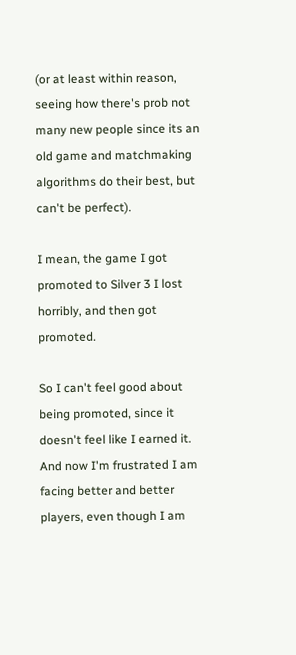(or at least within reason, seeing how there's prob not many new people since its an old game and matchmaking algorithms do their best, but can't be perfect).

I mean, the game I got promoted to Silver 3 I lost horribly, and then got promoted.

So I can't feel good about being promoted, since it doesn't feel like I earned it. And now I'm frustrated I am facing better and better players, even though I am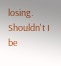losing. Shouldn't I be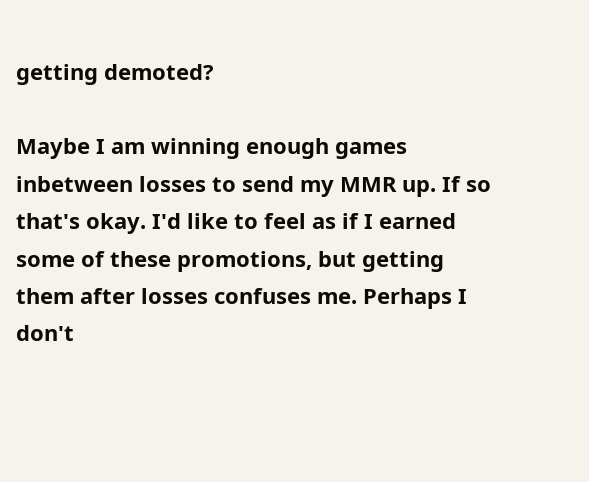getting demoted?

Maybe I am winning enough games inbetween losses to send my MMR up. If so that's okay. I'd like to feel as if I earned some of these promotions, but getting them after losses confuses me. Perhaps I don't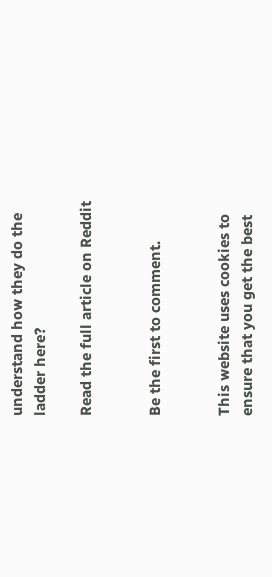understand how they do the ladder here?

Read the full article on Reddit


Be the first to comment.


This website uses cookies to ensure that you get the best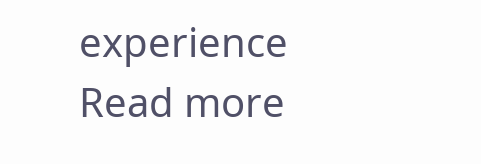experience Read more